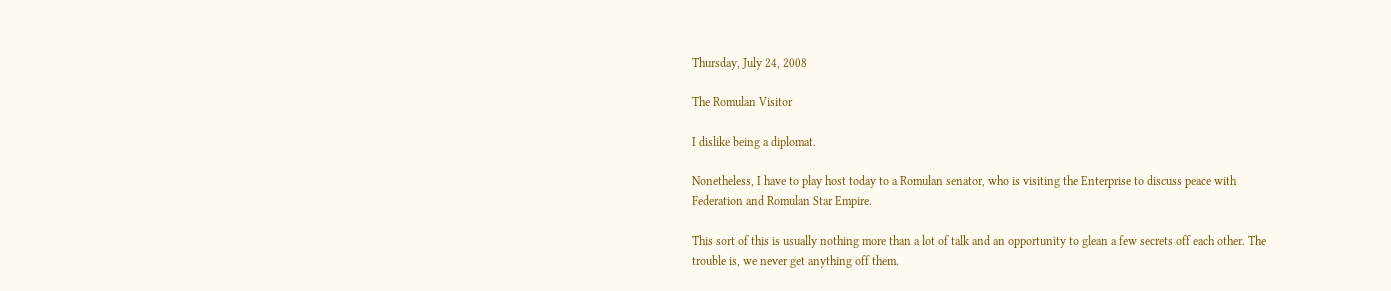Thursday, July 24, 2008

The Romulan Visitor

I dislike being a diplomat.

Nonetheless, I have to play host today to a Romulan senator, who is visiting the Enterprise to discuss peace with Federation and Romulan Star Empire.

This sort of this is usually nothing more than a lot of talk and an opportunity to glean a few secrets off each other. The trouble is, we never get anything off them.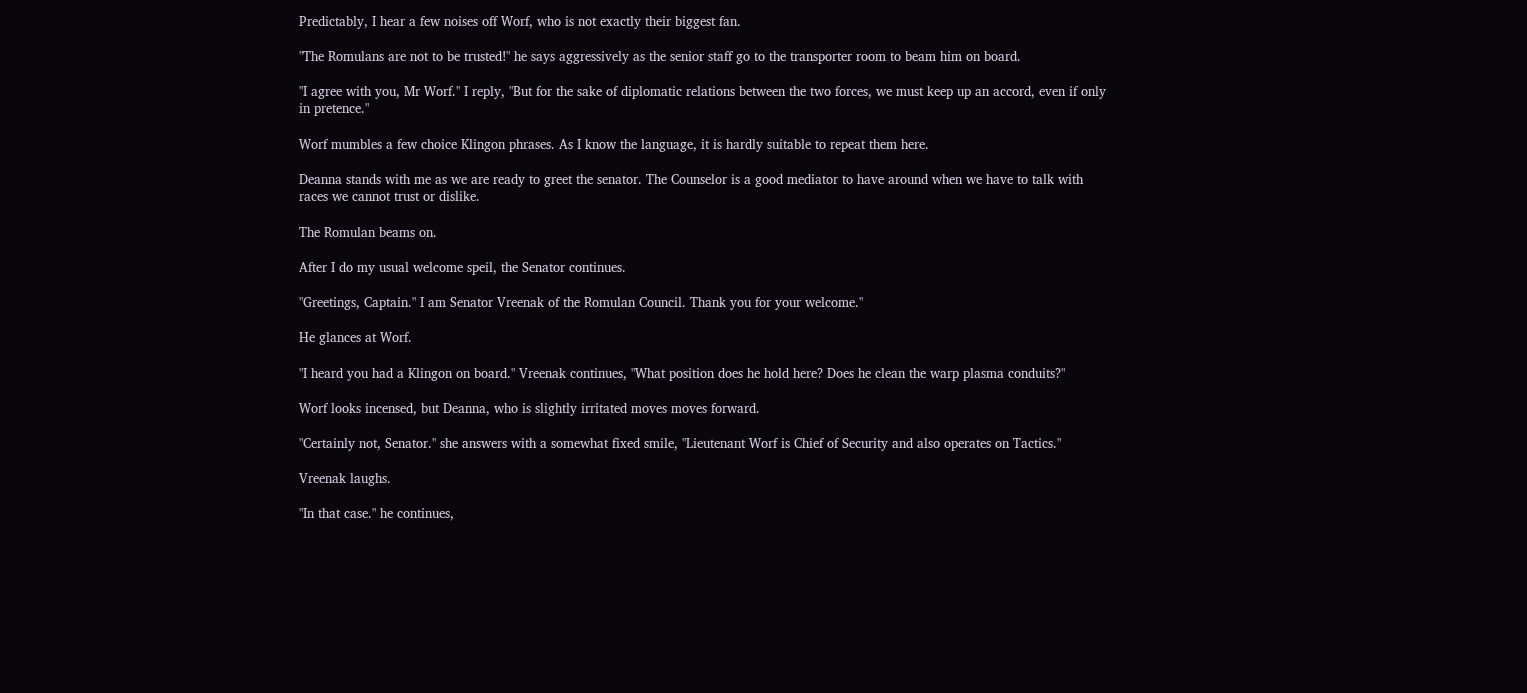Predictably, I hear a few noises off Worf, who is not exactly their biggest fan.

"The Romulans are not to be trusted!" he says aggressively as the senior staff go to the transporter room to beam him on board.

"I agree with you, Mr Worf." I reply, "But for the sake of diplomatic relations between the two forces, we must keep up an accord, even if only in pretence."

Worf mumbles a few choice Klingon phrases. As I know the language, it is hardly suitable to repeat them here.

Deanna stands with me as we are ready to greet the senator. The Counselor is a good mediator to have around when we have to talk with races we cannot trust or dislike.

The Romulan beams on.

After I do my usual welcome speil, the Senator continues.

"Greetings, Captain." I am Senator Vreenak of the Romulan Council. Thank you for your welcome."

He glances at Worf.

"I heard you had a Klingon on board." Vreenak continues, "What position does he hold here? Does he clean the warp plasma conduits?"

Worf looks incensed, but Deanna, who is slightly irritated moves moves forward.

"Certainly not, Senator." she answers with a somewhat fixed smile, "Lieutenant Worf is Chief of Security and also operates on Tactics."

Vreenak laughs.

"In that case." he continues,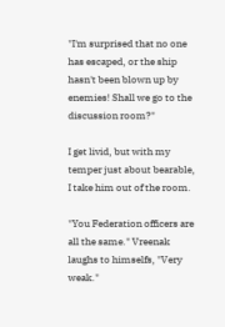"I'm surprised that no one has escaped, or the ship hasn't been blown up by enemies! Shall we go to the discussion room?"

I get livid, but with my temper just about bearable, I take him out of the room.

"You Federation officers are all the same." Vreenak laughs to himselfs, "Very weak."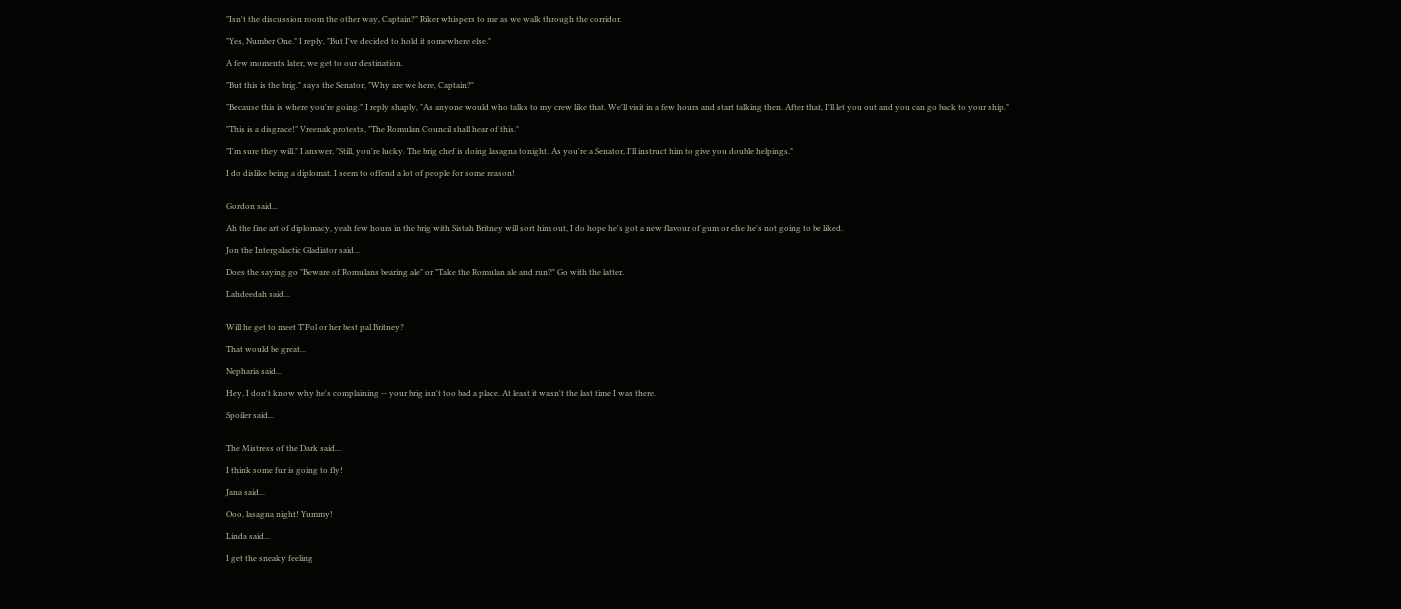"Isn't the discussion room the other way, Captain?" Riker whispers to me as we walk through the corridor.

"Yes, Number One." I reply, "But I've decided to hold it somewhere else."

A few moments later, we get to our destination.

"But this is the brig." says the Senator, "Why are we here, Captain?"

"Because this is where you're going." I reply shaply, "As anyone would who talks to my crew like that. We'll visit in a few hours and start talking then. After that, I'll let you out and you can go back to your ship."

"This is a disgrace!" Vreenak protests, "The Romulan Council shall hear of this."

"I'm sure they will." I answer, "Still, you're lucky. The brig chef is doing lasagna tonight. As you're a Senator, I'll instruct him to give you double helpings."

I do dislike being a diplomat. I seem to offend a lot of people for some reason!


Gordon said...

Ah the fine art of diplomacy, yeah few hours in the brig with Sistah Britney will sort him out, I do hope he's got a new flavour of gum or else he's not going to be liked.

Jon the Intergalactic Gladiator said...

Does the saying go "Beware of Romulans bearing ale" or "Take the Romulan ale and run?" Go with the latter.

Lahdeedah said...


Will he get to meet T'Pol or her best pal Britney?

That would be great...

Nepharia said...

Hey, I don't know why he's complaining -- your brig isn't too bad a place. At least it wasn't the last time I was there.

Spoiler said...


The Mistress of the Dark said...

I think some fur is going to fly!

Jana said...

Ooo, lasagna night! Yummy!

Linda said...

I get the sneaky feeling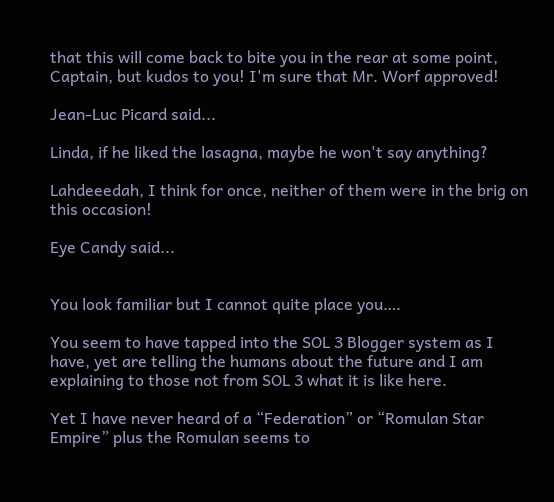that this will come back to bite you in the rear at some point, Captain, but kudos to you! I'm sure that Mr. Worf approved!

Jean-Luc Picard said...

Linda, if he liked the lasagna, maybe he won't say anything?

Lahdeeedah, I think for once, neither of them were in the brig on this occasion!

Eye Candy said...


You look familiar but I cannot quite place you….

You seem to have tapped into the SOL 3 Blogger system as I have, yet are telling the humans about the future and I am explaining to those not from SOL 3 what it is like here.

Yet I have never heard of a “Federation” or “Romulan Star Empire” plus the Romulan seems to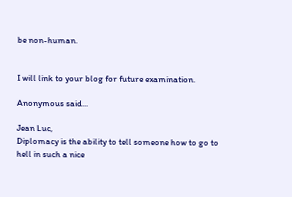be non-human.


I will link to your blog for future examination.

Anonymous said...

Jean Luc,
Diplomacy is the ability to tell someone how to go to hell in such a nice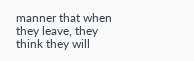manner that when they leave, they think they will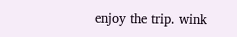enjoy the trip. wink